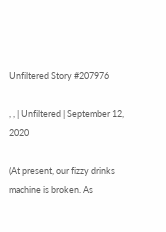Unfiltered Story #207976

, , | Unfiltered | September 12, 2020

(At present, our fizzy drinks machine is broken. As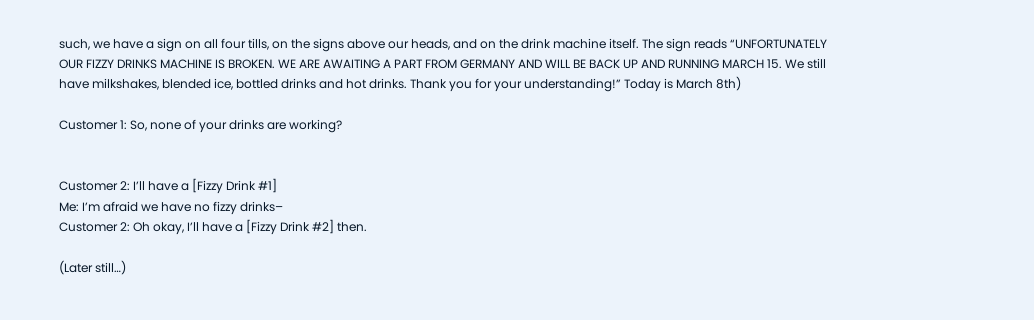such, we have a sign on all four tills, on the signs above our heads, and on the drink machine itself. The sign reads “UNFORTUNATELY OUR FIZZY DRINKS MACHINE IS BROKEN. WE ARE AWAITING A PART FROM GERMANY AND WILL BE BACK UP AND RUNNING MARCH 15. We still have milkshakes, blended ice, bottled drinks and hot drinks. Thank you for your understanding!” Today is March 8th)

Customer 1: So, none of your drinks are working?


Customer 2: I’ll have a [Fizzy Drink #1]
Me: I’m afraid we have no fizzy drinks–
Customer 2: Oh okay, I’ll have a [Fizzy Drink #2] then.

(Later still…)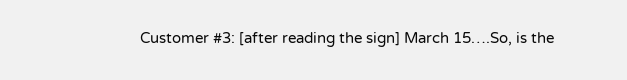Customer #3: [after reading the sign] March 15….So, is the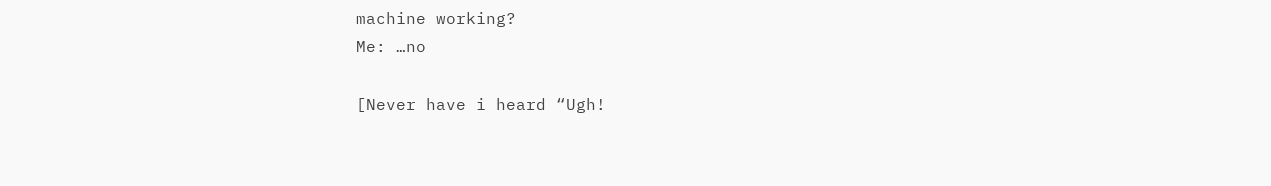machine working?
Me: …no

[Never have i heard “Ugh!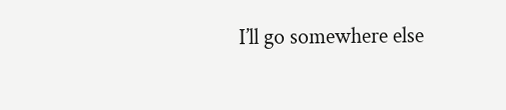I’ll go somewhere else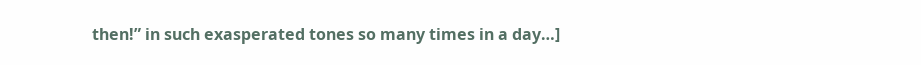then!” in such exasperated tones so many times in a day…]